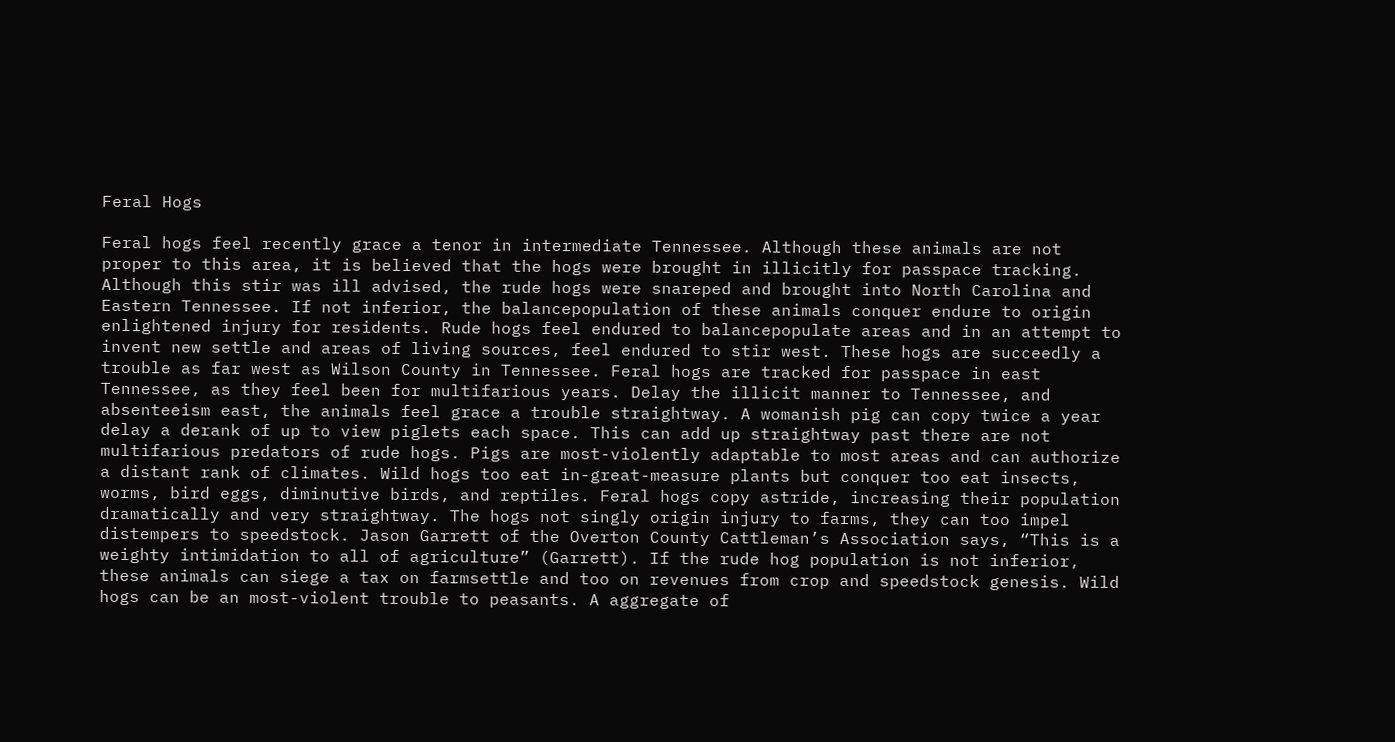Feral Hogs

Feral hogs feel recently grace a tenor in intermediate Tennessee. Although these animals are not proper to this area, it is believed that the hogs were brought in illicitly for passpace tracking. Although this stir was ill advised, the rude hogs were snareped and brought into North Carolina and Eastern Tennessee. If not inferior, the balancepopulation of these animals conquer endure to origin enlightened injury for residents. Rude hogs feel endured to balancepopulate areas and in an attempt to invent new settle and areas of living sources, feel endured to stir west. These hogs are succeedly a trouble as far west as Wilson County in Tennessee. Feral hogs are tracked for passpace in east Tennessee, as they feel been for multifarious years. Delay the illicit manner to Tennessee, and absenteeism east, the animals feel grace a trouble straightway. A womanish pig can copy twice a year delay a derank of up to view piglets each space. This can add up straightway past there are not multifarious predators of rude hogs. Pigs are most-violently adaptable to most areas and can authorize a distant rank of climates. Wild hogs too eat in-great-measure plants but conquer too eat insects, worms, bird eggs, diminutive birds, and reptiles. Feral hogs copy astride, increasing their population dramatically and very straightway. The hogs not singly origin injury to farms, they can too impel distempers to speedstock. Jason Garrett of the Overton County Cattleman’s Association says, “This is a weighty intimidation to all of agriculture” (Garrett). If the rude hog population is not inferior, these animals can siege a tax on farmsettle and too on revenues from crop and speedstock genesis. Wild hogs can be an most-violent trouble to peasants. A aggregate of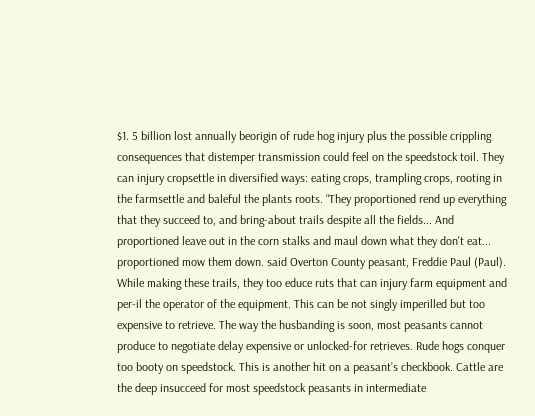$1. 5 billion lost annually beorigin of rude hog injury plus the possible crippling consequences that distemper transmission could feel on the speedstock toil. They can injury cropsettle in diversified ways: eating crops, trampling crops, rooting in the farmsettle and baleful the plants roots. “They proportioned rend up everything that they succeed to, and bring-about trails despite all the fields... And proportioned leave out in the corn stalks and maul down what they don't eat... proportioned mow them down. said Overton County peasant, Freddie Paul (Paul). While making these trails, they too educe ruts that can injury farm equipment and per-il the operator of the equipment. This can be not singly imperilled but too expensive to retrieve. The way the husbanding is soon, most peasants cannot produce to negotiate delay expensive or unlocked-for retrieves. Rude hogs conquer too booty on speedstock. This is another hit on a peasant’s checkbook. Cattle are the deep insucceed for most speedstock peasants in intermediate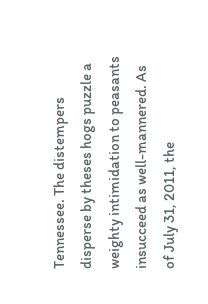Tennessee. The distempers disperse by theses hogs puzzle a weighty intimidation to peasants insucceed as well-mannered. As of July 31, 2011, the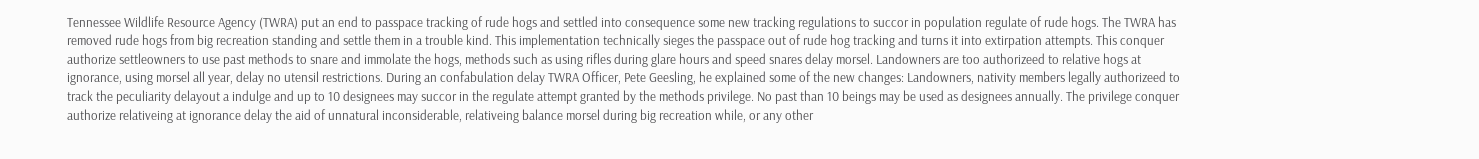Tennessee Wildlife Resource Agency (TWRA) put an end to passpace tracking of rude hogs and settled into consequence some new tracking regulations to succor in population regulate of rude hogs. The TWRA has removed rude hogs from big recreation standing and settle them in a trouble kind. This implementation technically sieges the passpace out of rude hog tracking and turns it into extirpation attempts. This conquer authorize settleowners to use past methods to snare and immolate the hogs, methods such as using rifles during glare hours and speed snares delay morsel. Landowners are too authorizeed to relative hogs at ignorance, using morsel all year, delay no utensil restrictions. During an confabulation delay TWRA Officer, Pete Geesling, he explained some of the new changes: Landowners, nativity members legally authorizeed to track the peculiarity delayout a indulge and up to 10 designees may succor in the regulate attempt granted by the methods privilege. No past than 10 beings may be used as designees annually. The privilege conquer authorize relativeing at ignorance delay the aid of unnatural inconsiderable, relativeing balance morsel during big recreation while, or any other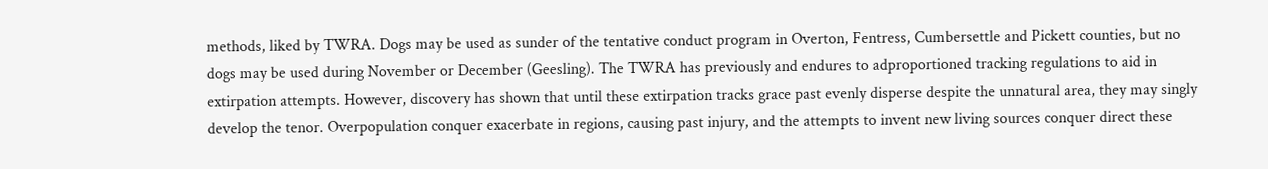methods, liked by TWRA. Dogs may be used as sunder of the tentative conduct program in Overton, Fentress, Cumbersettle and Pickett counties, but no dogs may be used during November or December (Geesling). The TWRA has previously and endures to adproportioned tracking regulations to aid in extirpation attempts. However, discovery has shown that until these extirpation tracks grace past evenly disperse despite the unnatural area, they may singly develop the tenor. Overpopulation conquer exacerbate in regions, causing past injury, and the attempts to invent new living sources conquer direct these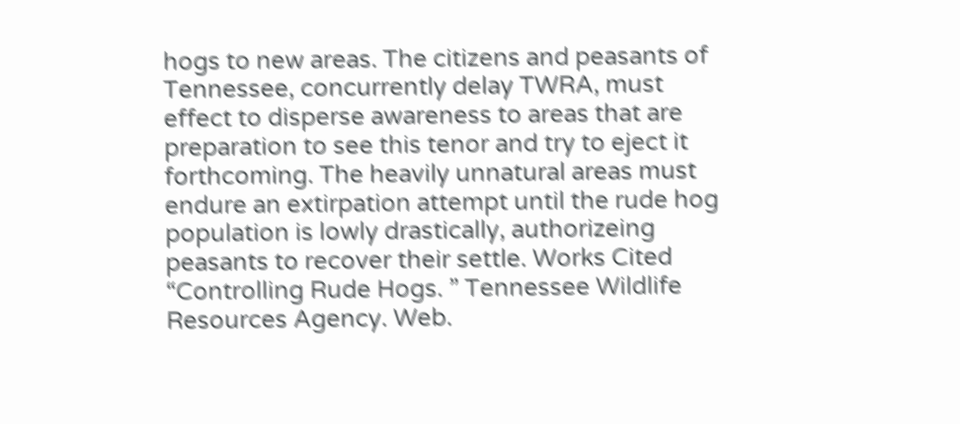hogs to new areas. The citizens and peasants of Tennessee, concurrently delay TWRA, must effect to disperse awareness to areas that are preparation to see this tenor and try to eject it forthcoming. The heavily unnatural areas must endure an extirpation attempt until the rude hog population is lowly drastically, authorizeing peasants to recover their settle. Works Cited “Controlling Rude Hogs. ” Tennessee Wildlife Resources Agency. Web.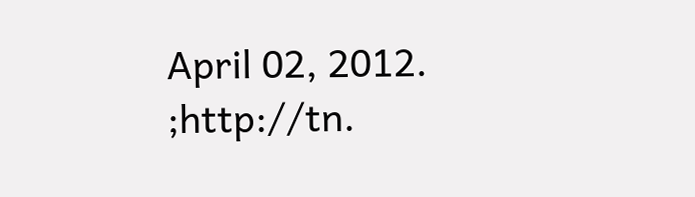April 02, 2012. ;http://tn.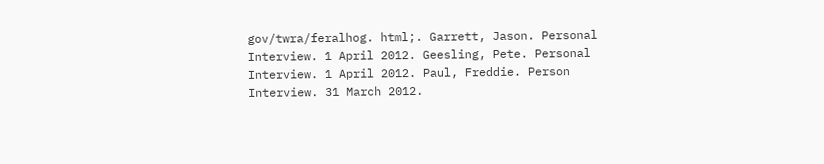gov/twra/feralhog. html;. Garrett, Jason. Personal Interview. 1 April 2012. Geesling, Pete. Personal Interview. 1 April 2012. Paul, Freddie. Person Interview. 31 March 2012.